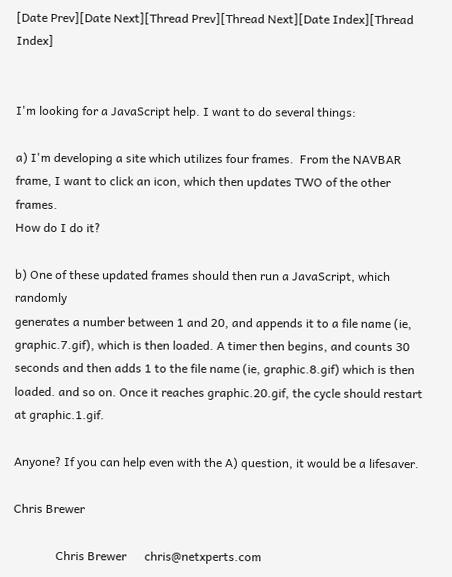[Date Prev][Date Next][Thread Prev][Thread Next][Date Index][Thread Index]


I'm looking for a JavaScript help. I want to do several things:

a) I'm developing a site which utilizes four frames.  From the NAVBAR
frame, I want to click an icon, which then updates TWO of the other frames.
How do I do it?

b) One of these updated frames should then run a JavaScript, which randomly
generates a number between 1 and 20, and appends it to a file name (ie,
graphic.7.gif), which is then loaded. A timer then begins, and counts 30
seconds and then adds 1 to the file name (ie, graphic.8.gif) which is then
loaded. and so on. Once it reaches graphic.20.gif, the cycle should restart
at graphic.1.gif.

Anyone? If you can help even with the A) question, it would be a lifesaver.

Chris Brewer

              Chris Brewer      chris@netxperts.com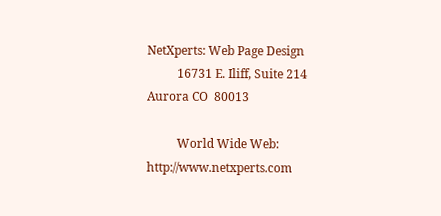NetXperts: Web Page Design
          16731 E. Iliff, Suite 214   Aurora CO  80013

          World Wide Web: http://www.netxperts.com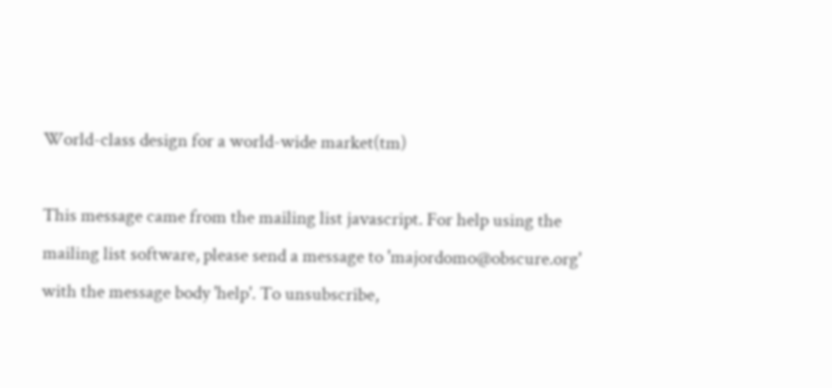World-class design for a world-wide market(tm)

This message came from the mailing list javascript. For help using the
mailing list software, please send a message to 'majordomo@obscure.org'
with the message body 'help'. To unsubscribe,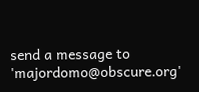send a message to
'majordomo@obscure.org'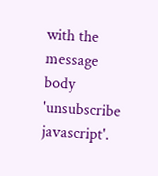with the message body 'unsubscribe javascript'.